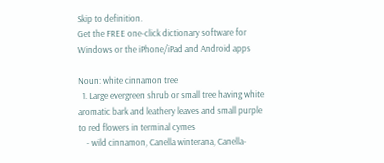Skip to definition.
Get the FREE one-click dictionary software for Windows or the iPhone/iPad and Android apps

Noun: white cinnamon tree
  1. Large evergreen shrub or small tree having white aromatic bark and leathery leaves and small purple to red flowers in terminal cymes
    - wild cinnamon, Canella winterana, Canella-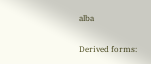alba

Derived forms: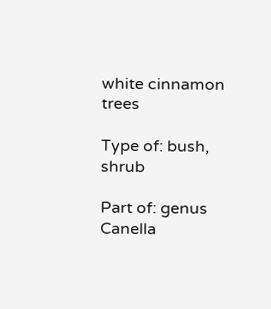white cinnamon trees

Type of: bush, shrub

Part of: genus Canella